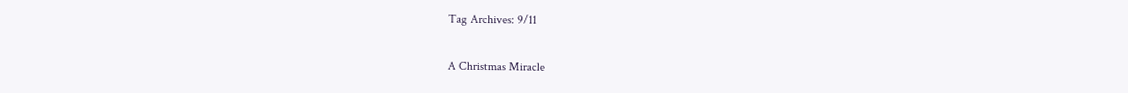Tag Archives: 9/11

A Christmas Miracle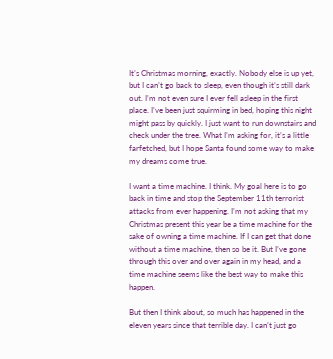It’s Christmas morning, exactly. Nobody else is up yet, but I can’t go back to sleep, even though it’s still dark out. I’m not even sure I ever fell asleep in the first place. I’ve been just squirming in bed, hoping this night might pass by quickly. I just want to run downstairs and check under the tree. What I’m asking for, it’s a little farfetched, but I hope Santa found some way to make my dreams come true.

I want a time machine. I think. My goal here is to go back in time and stop the September 11th terrorist attacks from ever happening. I’m not asking that my Christmas present this year be a time machine for the sake of owning a time machine. If I can get that done without a time machine, then so be it. But I’ve gone through this over and over again in my head, and a time machine seems like the best way to make this happen.

But then I think about, so much has happened in the eleven years since that terrible day. I can’t just go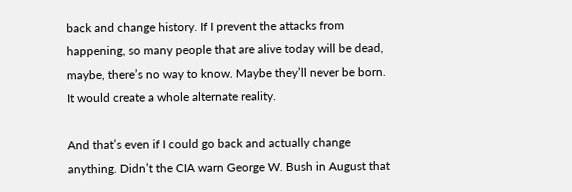back and change history. If I prevent the attacks from happening, so many people that are alive today will be dead, maybe, there’s no way to know. Maybe they’ll never be born. It would create a whole alternate reality.

And that’s even if I could go back and actually change anything. Didn’t the CIA warn George W. Bush in August that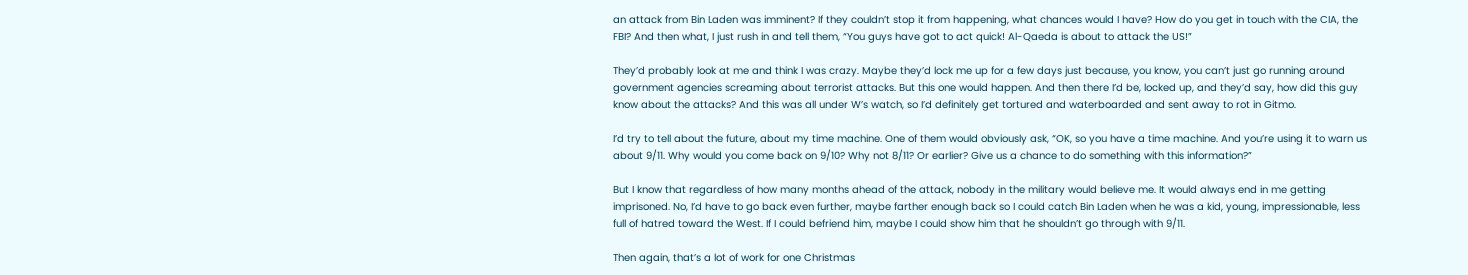an attack from Bin Laden was imminent? If they couldn’t stop it from happening, what chances would I have? How do you get in touch with the CIA, the FBI? And then what, I just rush in and tell them, “You guys have got to act quick! Al-Qaeda is about to attack the US!”

They’d probably look at me and think I was crazy. Maybe they’d lock me up for a few days just because, you know, you can’t just go running around government agencies screaming about terrorist attacks. But this one would happen. And then there I’d be, locked up, and they’d say, how did this guy know about the attacks? And this was all under W’s watch, so I’d definitely get tortured and waterboarded and sent away to rot in Gitmo.

I’d try to tell about the future, about my time machine. One of them would obviously ask, “OK, so you have a time machine. And you’re using it to warn us about 9/11. Why would you come back on 9/10? Why not 8/11? Or earlier? Give us a chance to do something with this information?”

But I know that regardless of how many months ahead of the attack, nobody in the military would believe me. It would always end in me getting imprisoned. No, I’d have to go back even further, maybe farther enough back so I could catch Bin Laden when he was a kid, young, impressionable, less full of hatred toward the West. If I could befriend him, maybe I could show him that he shouldn’t go through with 9/11.

Then again, that’s a lot of work for one Christmas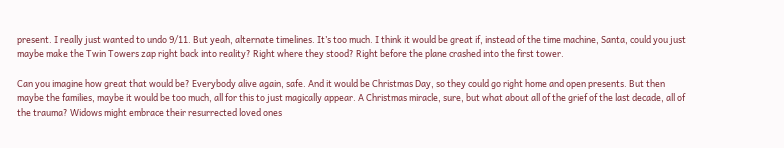present. I really just wanted to undo 9/11. But yeah, alternate timelines. It’s too much. I think it would be great if, instead of the time machine, Santa, could you just maybe make the Twin Towers zap right back into reality? Right where they stood? Right before the plane crashed into the first tower.

Can you imagine how great that would be? Everybody alive again, safe. And it would be Christmas Day, so they could go right home and open presents. But then maybe the families, maybe it would be too much, all for this to just magically appear. A Christmas miracle, sure, but what about all of the grief of the last decade, all of the trauma? Widows might embrace their resurrected loved ones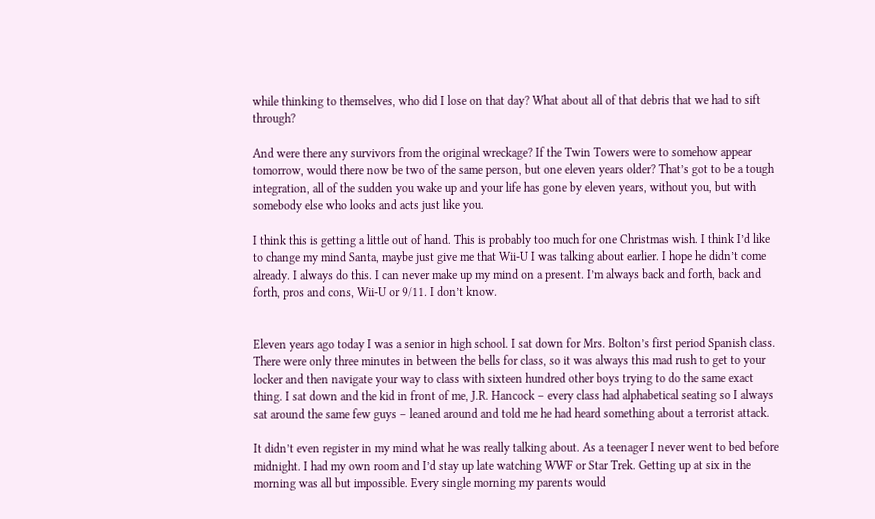while thinking to themselves, who did I lose on that day? What about all of that debris that we had to sift through?

And were there any survivors from the original wreckage? If the Twin Towers were to somehow appear tomorrow, would there now be two of the same person, but one eleven years older? That’s got to be a tough integration, all of the sudden you wake up and your life has gone by eleven years, without you, but with somebody else who looks and acts just like you.

I think this is getting a little out of hand. This is probably too much for one Christmas wish. I think I’d like to change my mind Santa, maybe just give me that Wii-U I was talking about earlier. I hope he didn’t come already. I always do this. I can never make up my mind on a present. I’m always back and forth, back and forth, pros and cons, Wii-U or 9/11. I don’t know.


Eleven years ago today I was a senior in high school. I sat down for Mrs. Bolton’s first period Spanish class. There were only three minutes in between the bells for class, so it was always this mad rush to get to your locker and then navigate your way to class with sixteen hundred other boys trying to do the same exact thing. I sat down and the kid in front of me, J.R. Hancock – every class had alphabetical seating so I always sat around the same few guys – leaned around and told me he had heard something about a terrorist attack.

It didn’t even register in my mind what he was really talking about. As a teenager I never went to bed before midnight. I had my own room and I’d stay up late watching WWF or Star Trek. Getting up at six in the morning was all but impossible. Every single morning my parents would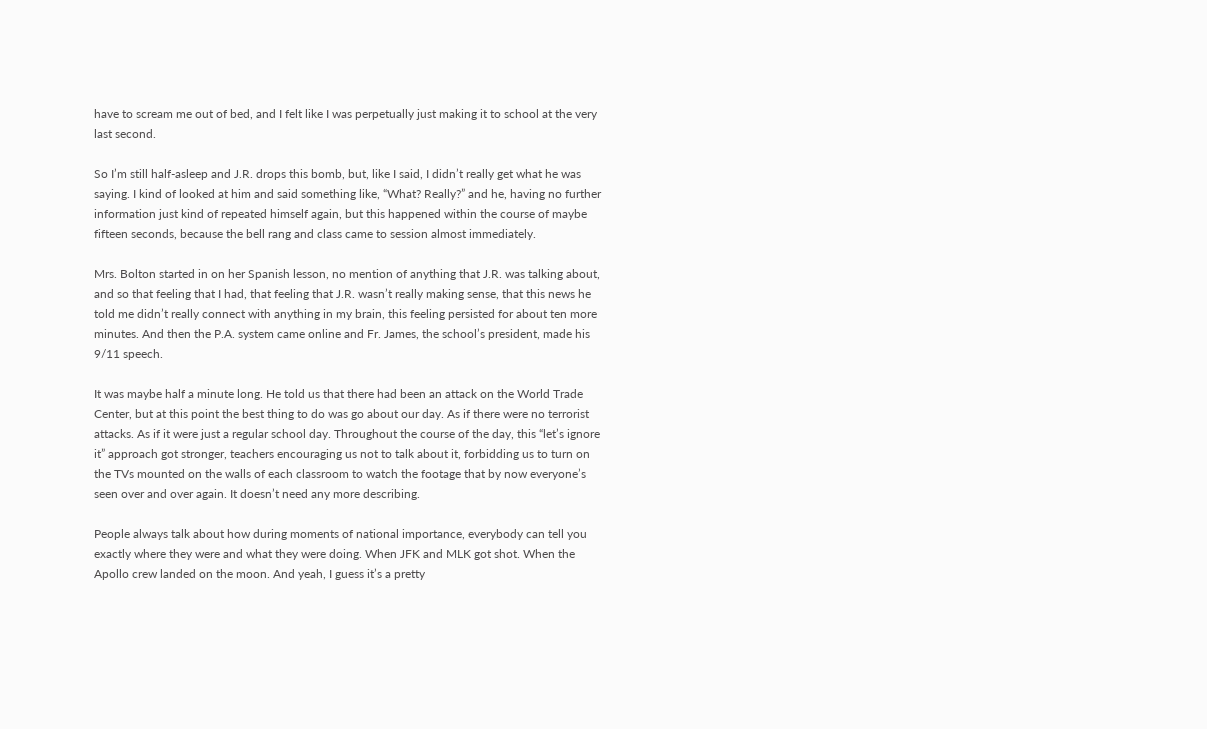have to scream me out of bed, and I felt like I was perpetually just making it to school at the very last second.

So I’m still half-asleep and J.R. drops this bomb, but, like I said, I didn’t really get what he was saying. I kind of looked at him and said something like, “What? Really?” and he, having no further information just kind of repeated himself again, but this happened within the course of maybe fifteen seconds, because the bell rang and class came to session almost immediately.

Mrs. Bolton started in on her Spanish lesson, no mention of anything that J.R. was talking about, and so that feeling that I had, that feeling that J.R. wasn’t really making sense, that this news he told me didn’t really connect with anything in my brain, this feeling persisted for about ten more minutes. And then the P.A. system came online and Fr. James, the school’s president, made his 9/11 speech.

It was maybe half a minute long. He told us that there had been an attack on the World Trade Center, but at this point the best thing to do was go about our day. As if there were no terrorist attacks. As if it were just a regular school day. Throughout the course of the day, this “let’s ignore it” approach got stronger, teachers encouraging us not to talk about it, forbidding us to turn on the TVs mounted on the walls of each classroom to watch the footage that by now everyone’s seen over and over again. It doesn’t need any more describing.

People always talk about how during moments of national importance, everybody can tell you exactly where they were and what they were doing. When JFK and MLK got shot. When the Apollo crew landed on the moon. And yeah, I guess it’s a pretty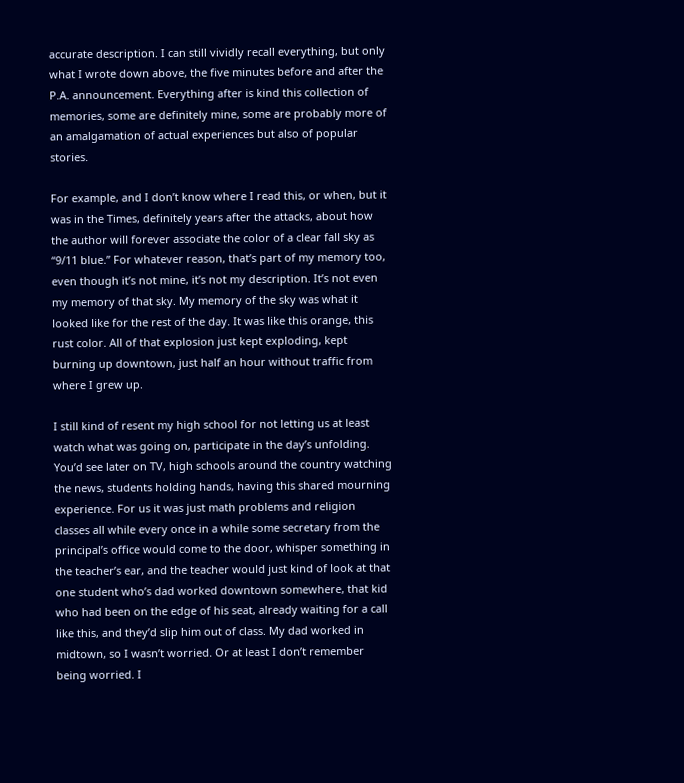accurate description. I can still vividly recall everything, but only what I wrote down above, the five minutes before and after the P.A. announcement. Everything after is kind this collection of memories, some are definitely mine, some are probably more of an amalgamation of actual experiences but also of popular stories.

For example, and I don’t know where I read this, or when, but it was in the Times, definitely years after the attacks, about how the author will forever associate the color of a clear fall sky as “9/11 blue.” For whatever reason, that’s part of my memory too, even though it’s not mine, it’s not my description. It’s not even my memory of that sky. My memory of the sky was what it looked like for the rest of the day. It was like this orange, this rust color. All of that explosion just kept exploding, kept burning up downtown, just half an hour without traffic from where I grew up.

I still kind of resent my high school for not letting us at least watch what was going on, participate in the day’s unfolding. You’d see later on TV, high schools around the country watching the news, students holding hands, having this shared mourning experience. For us it was just math problems and religion classes all while every once in a while some secretary from the principal’s office would come to the door, whisper something in the teacher’s ear, and the teacher would just kind of look at that one student who’s dad worked downtown somewhere, that kid who had been on the edge of his seat, already waiting for a call like this, and they’d slip him out of class. My dad worked in midtown, so I wasn’t worried. Or at least I don’t remember being worried. I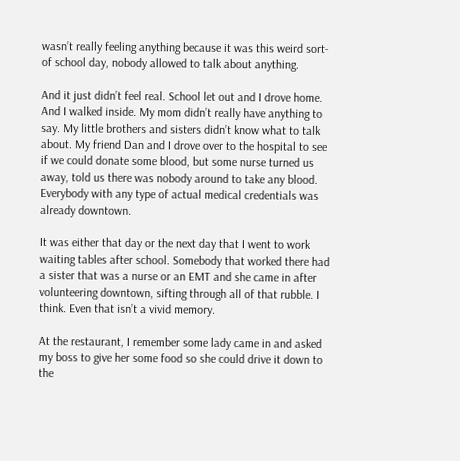wasn’t really feeling anything because it was this weird sort-of school day, nobody allowed to talk about anything.

And it just didn’t feel real. School let out and I drove home. And I walked inside. My mom didn’t really have anything to say. My little brothers and sisters didn’t know what to talk about. My friend Dan and I drove over to the hospital to see if we could donate some blood, but some nurse turned us away, told us there was nobody around to take any blood. Everybody with any type of actual medical credentials was already downtown.

It was either that day or the next day that I went to work waiting tables after school. Somebody that worked there had a sister that was a nurse or an EMT and she came in after volunteering downtown, sifting through all of that rubble. I think. Even that isn’t a vivid memory.

At the restaurant, I remember some lady came in and asked my boss to give her some food so she could drive it down to the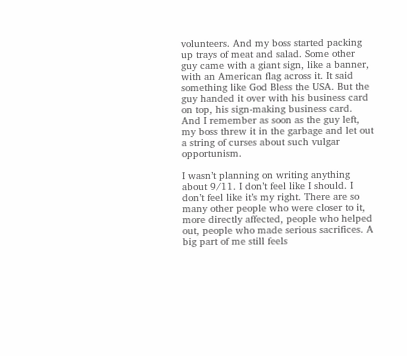volunteers. And my boss started packing up trays of meat and salad. Some other guy came with a giant sign, like a banner, with an American flag across it. It said something like God Bless the USA. But the guy handed it over with his business card on top, his sign-making business card. And I remember as soon as the guy left, my boss threw it in the garbage and let out a string of curses about such vulgar opportunism.

I wasn’t planning on writing anything about 9/11. I don’t feel like I should. I don’t feel like it’s my right. There are so many other people who were closer to it, more directly affected, people who helped out, people who made serious sacrifices. A big part of me still feels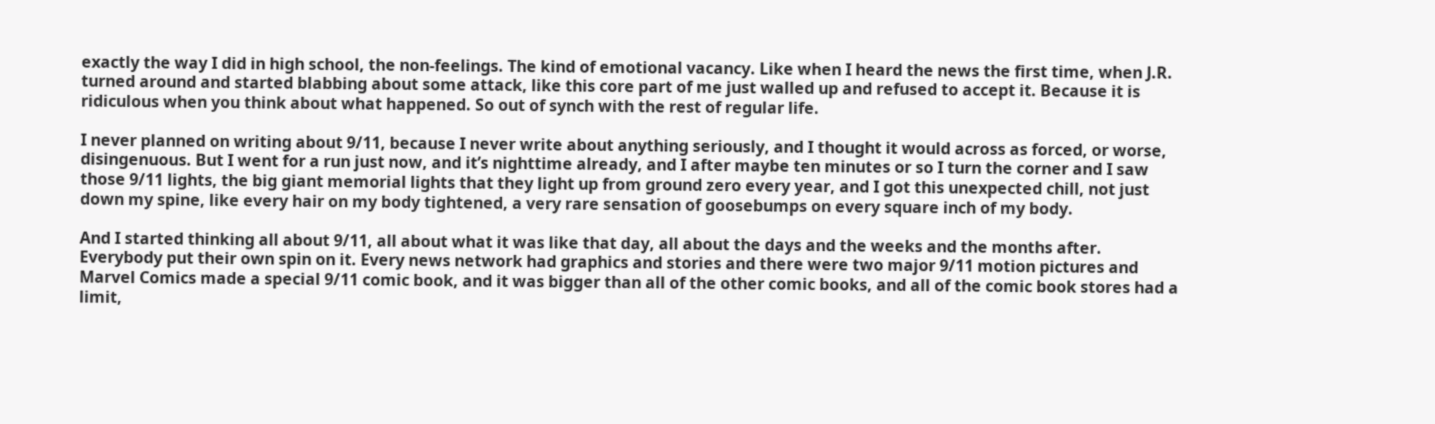exactly the way I did in high school, the non-feelings. The kind of emotional vacancy. Like when I heard the news the first time, when J.R. turned around and started blabbing about some attack, like this core part of me just walled up and refused to accept it. Because it is ridiculous when you think about what happened. So out of synch with the rest of regular life.

I never planned on writing about 9/11, because I never write about anything seriously, and I thought it would across as forced, or worse, disingenuous. But I went for a run just now, and it’s nighttime already, and I after maybe ten minutes or so I turn the corner and I saw those 9/11 lights, the big giant memorial lights that they light up from ground zero every year, and I got this unexpected chill, not just down my spine, like every hair on my body tightened, a very rare sensation of goosebumps on every square inch of my body.

And I started thinking all about 9/11, all about what it was like that day, all about the days and the weeks and the months after. Everybody put their own spin on it. Every news network had graphics and stories and there were two major 9/11 motion pictures and Marvel Comics made a special 9/11 comic book, and it was bigger than all of the other comic books, and all of the comic book stores had a limit,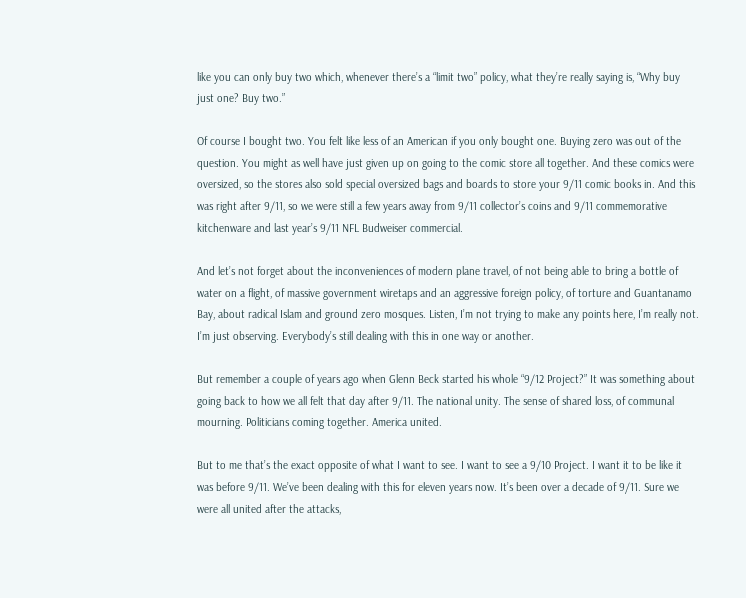like you can only buy two which, whenever there’s a “limit two” policy, what they’re really saying is, “Why buy just one? Buy two.”

Of course I bought two. You felt like less of an American if you only bought one. Buying zero was out of the question. You might as well have just given up on going to the comic store all together. And these comics were oversized, so the stores also sold special oversized bags and boards to store your 9/11 comic books in. And this was right after 9/11, so we were still a few years away from 9/11 collector’s coins and 9/11 commemorative kitchenware and last year’s 9/11 NFL Budweiser commercial.

And let’s not forget about the inconveniences of modern plane travel, of not being able to bring a bottle of water on a flight, of massive government wiretaps and an aggressive foreign policy, of torture and Guantanamo Bay, about radical Islam and ground zero mosques. Listen, I’m not trying to make any points here, I’m really not. I’m just observing. Everybody’s still dealing with this in one way or another.

But remember a couple of years ago when Glenn Beck started his whole “9/12 Project?” It was something about going back to how we all felt that day after 9/11. The national unity. The sense of shared loss, of communal mourning. Politicians coming together. America united.

But to me that’s the exact opposite of what I want to see. I want to see a 9/10 Project. I want it to be like it was before 9/11. We’ve been dealing with this for eleven years now. It’s been over a decade of 9/11. Sure we were all united after the attacks,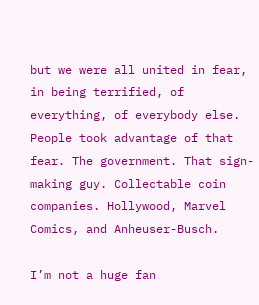but we were all united in fear, in being terrified, of everything, of everybody else. People took advantage of that fear. The government. That sign-making guy. Collectable coin companies. Hollywood, Marvel Comics, and Anheuser-Busch.

I’m not a huge fan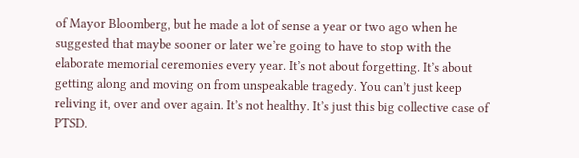of Mayor Bloomberg, but he made a lot of sense a year or two ago when he suggested that maybe sooner or later we’re going to have to stop with the elaborate memorial ceremonies every year. It’s not about forgetting. It’s about getting along and moving on from unspeakable tragedy. You can’t just keep reliving it, over and over again. It’s not healthy. It’s just this big collective case of PTSD.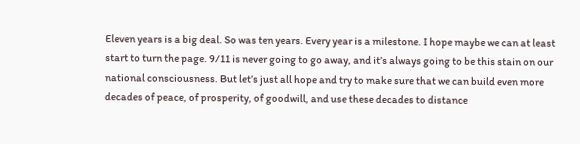Eleven years is a big deal. So was ten years. Every year is a milestone. I hope maybe we can at least start to turn the page. 9/11 is never going to go away, and it’s always going to be this stain on our national consciousness. But let’s just all hope and try to make sure that we can build even more decades of peace, of prosperity, of goodwill, and use these decades to distance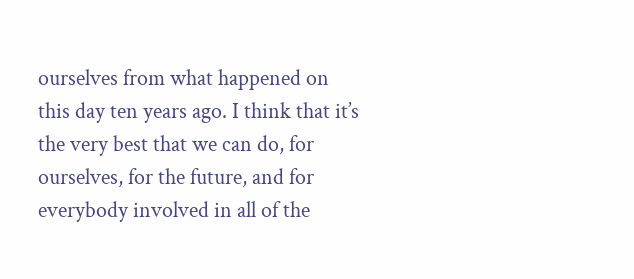ourselves from what happened on this day ten years ago. I think that it’s the very best that we can do, for ourselves, for the future, and for everybody involved in all of the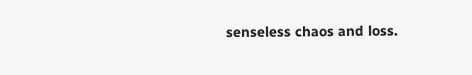senseless chaos and loss.